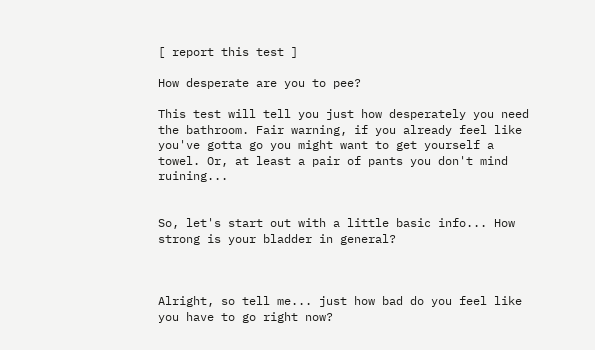[ report this test ]

How desperate are you to pee?

This test will tell you just how desperately you need the bathroom. Fair warning, if you already feel like you've gotta go you might want to get yourself a towel. Or, at least a pair of pants you don't mind ruining...


So, let's start out with a little basic info... How strong is your bladder in general?



Alright, so tell me... just how bad do you feel like you have to go right now?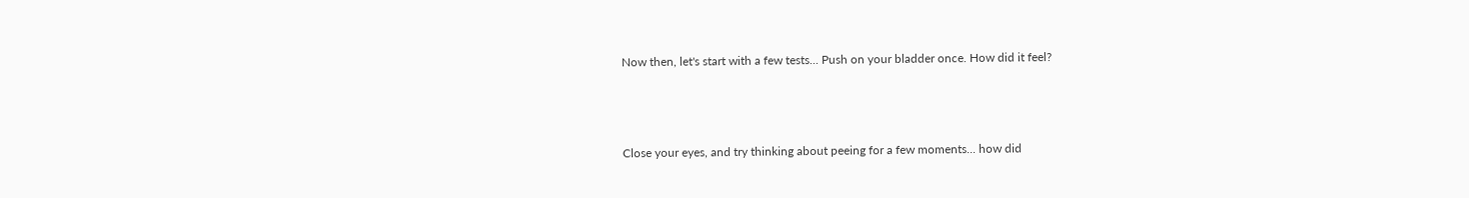Now then, let's start with a few tests... Push on your bladder once. How did it feel?



Close your eyes, and try thinking about peeing for a few moments... how did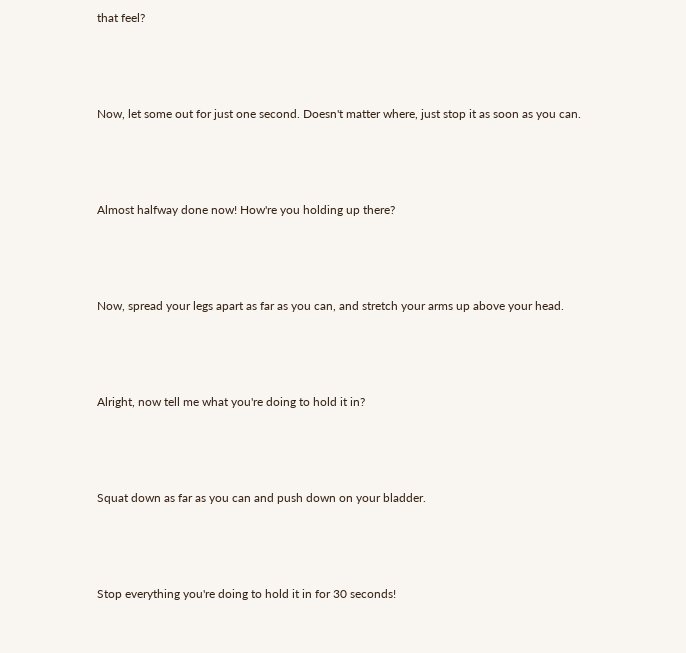that feel?



Now, let some out for just one second. Doesn't matter where, just stop it as soon as you can.



Almost halfway done now! How're you holding up there?



Now, spread your legs apart as far as you can, and stretch your arms up above your head.



Alright, now tell me what you're doing to hold it in?



Squat down as far as you can and push down on your bladder.



Stop everything you're doing to hold it in for 30 seconds!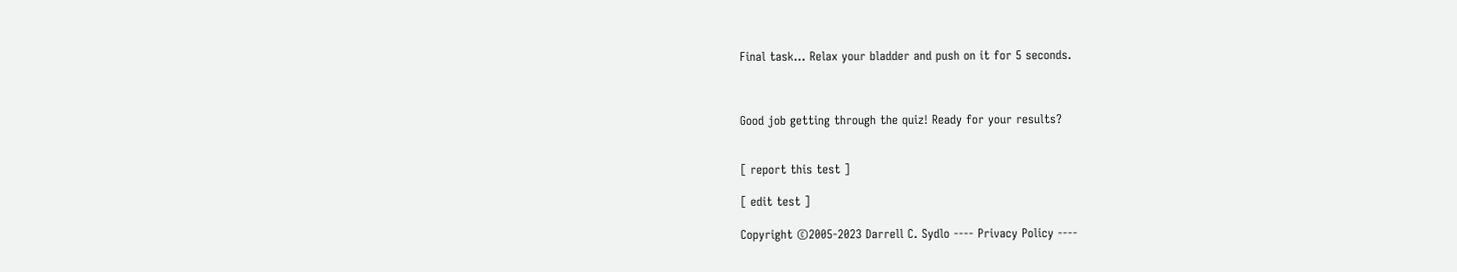Final task... Relax your bladder and push on it for 5 seconds.



Good job getting through the quiz! Ready for your results?


[ report this test ]

[ edit test ]

Copyright ©2005-2023 Darrell C. Sydlo ---- Privacy Policy ----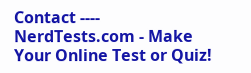Contact ----
NerdTests.com - Make Your Online Test or Quiz!